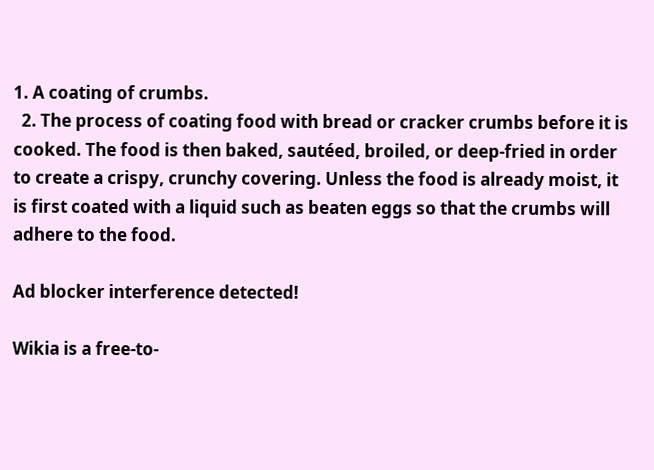1. A coating of crumbs.
  2. The process of coating food with bread or cracker crumbs before it is cooked. The food is then baked, sautéed, broiled, or deep-fried in order to create a crispy, crunchy covering. Unless the food is already moist, it is first coated with a liquid such as beaten eggs so that the crumbs will adhere to the food.

Ad blocker interference detected!

Wikia is a free-to-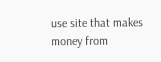use site that makes money from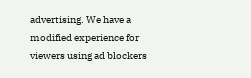advertising. We have a modified experience for viewers using ad blockers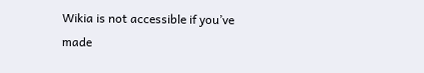Wikia is not accessible if you’ve made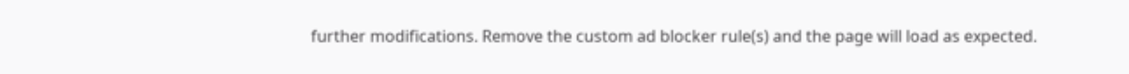further modifications. Remove the custom ad blocker rule(s) and the page will load as expected.